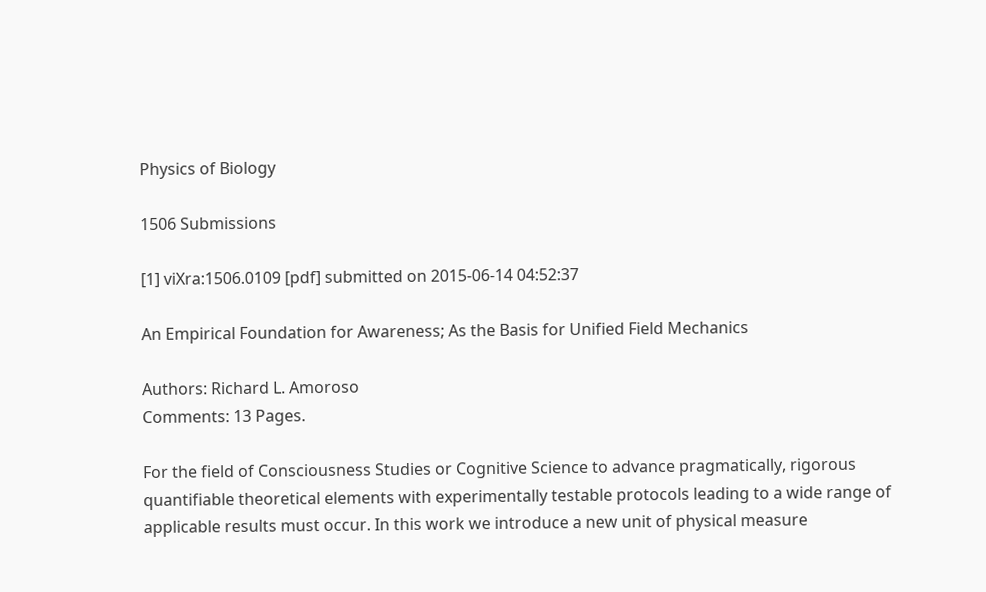Physics of Biology

1506 Submissions

[1] viXra:1506.0109 [pdf] submitted on 2015-06-14 04:52:37

An Empirical Foundation for Awareness; As the Basis for Unified Field Mechanics

Authors: Richard L. Amoroso
Comments: 13 Pages.

For the field of Consciousness Studies or Cognitive Science to advance pragmatically, rigorous quantifiable theoretical elements with experimentally testable protocols leading to a wide range of applicable results must occur. In this work we introduce a new unit of physical measure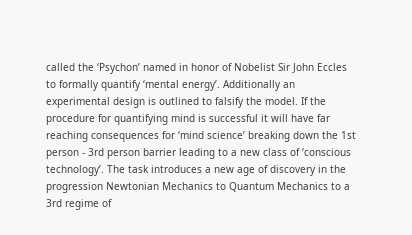called the ‘Psychon’ named in honor of Nobelist Sir John Eccles to formally quantify ‘mental energy’. Additionally an experimental design is outlined to falsify the model. If the procedure for quantifying mind is successful it will have far reaching consequences for ‘mind science’ breaking down the 1st person - 3rd person barrier leading to a new class of ‘conscious technology’. The task introduces a new age of discovery in the progression Newtonian Mechanics to Quantum Mechanics to a 3rd regime of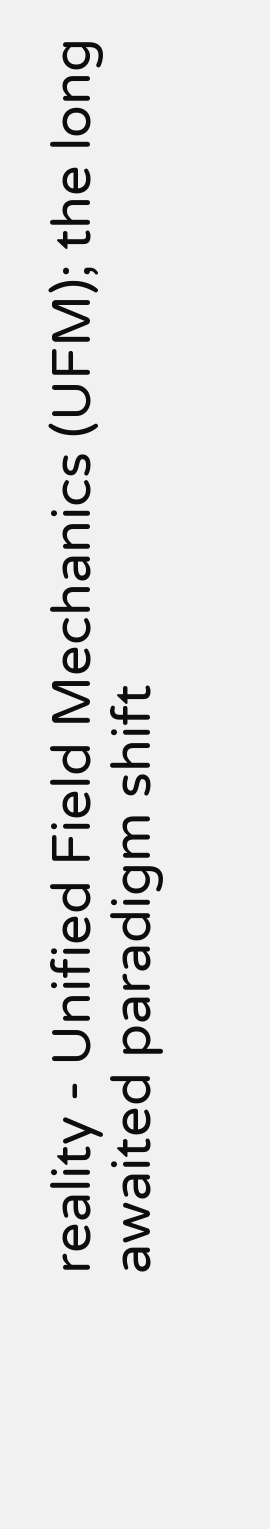reality - Unified Field Mechanics (UFM); the long awaited paradigm shift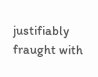justifiably fraught with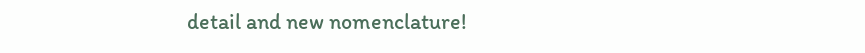detail and new nomenclature!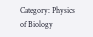Category: Physics of Biology